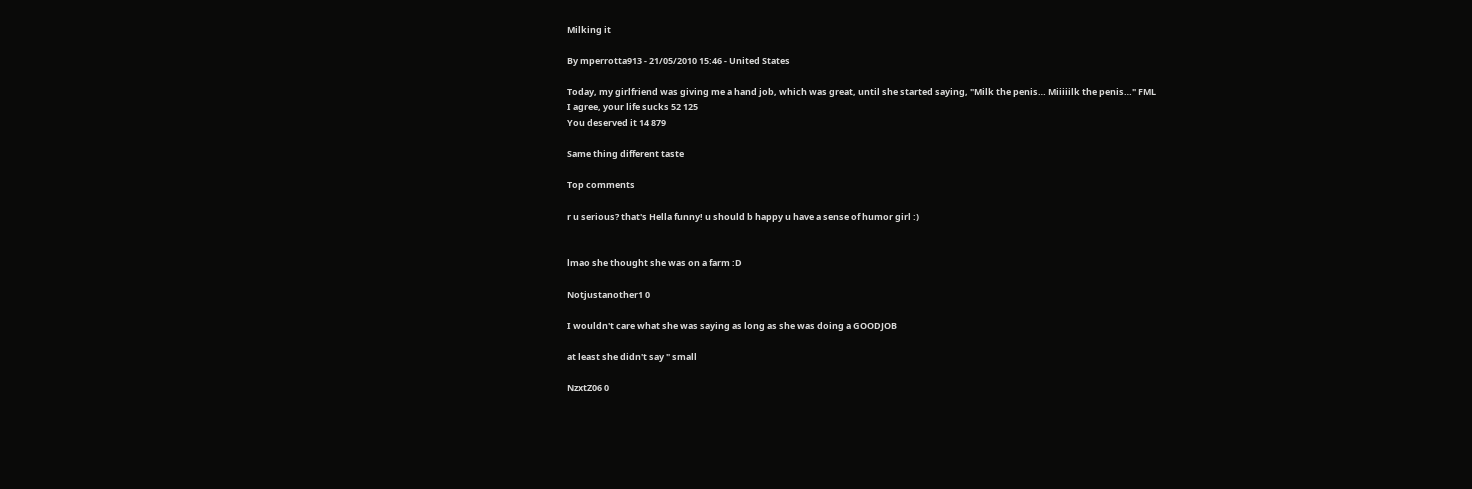Milking it

By mperrotta913 - 21/05/2010 15:46 - United States

Today, my girlfriend was giving me a hand job, which was great, until she started saying, "Milk the penis… Miiiiilk the penis…" FML
I agree, your life sucks 52 125
You deserved it 14 879

Same thing different taste

Top comments

r u serious? that's Hella funny! u should b happy u have a sense of humor girl :)


lmao she thought she was on a farm :D

Notjustanother1 0

I wouldn't care what she was saying as long as she was doing a GOODJOB

at least she didn't say " small

NzxtZ06 0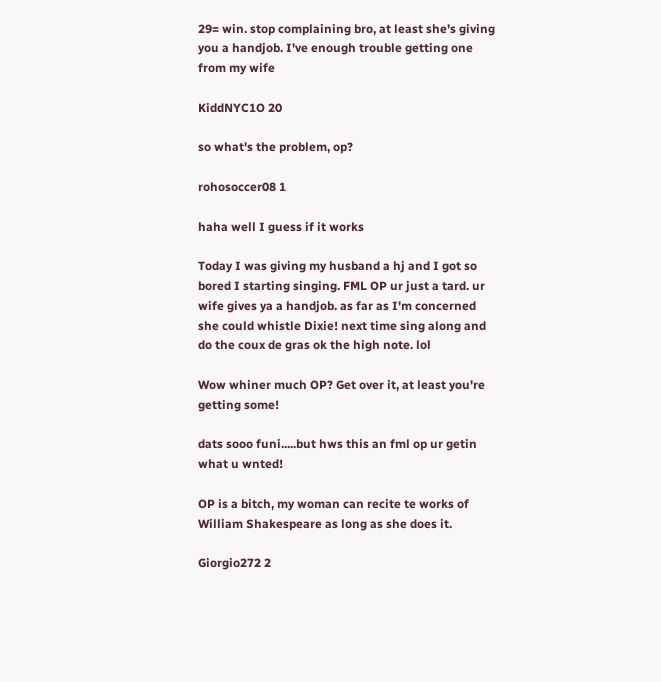29= win. stop complaining bro, at least she's giving you a handjob. I've enough trouble getting one from my wife

KiddNYC1O 20

so what's the problem, op?

rohosoccer08 1

haha well I guess if it works

Today I was giving my husband a hj and I got so bored I starting singing. FML OP ur just a tard. ur wife gives ya a handjob. as far as I'm concerned she could whistle Dixie! next time sing along and do the coux de gras ok the high note. lol

Wow whiner much OP? Get over it, at least you're getting some!

dats sooo funi.....but hws this an fml op ur getin what u wnted!

OP is a bitch, my woman can recite te works of William Shakespeare as long as she does it.

Giorgio272 2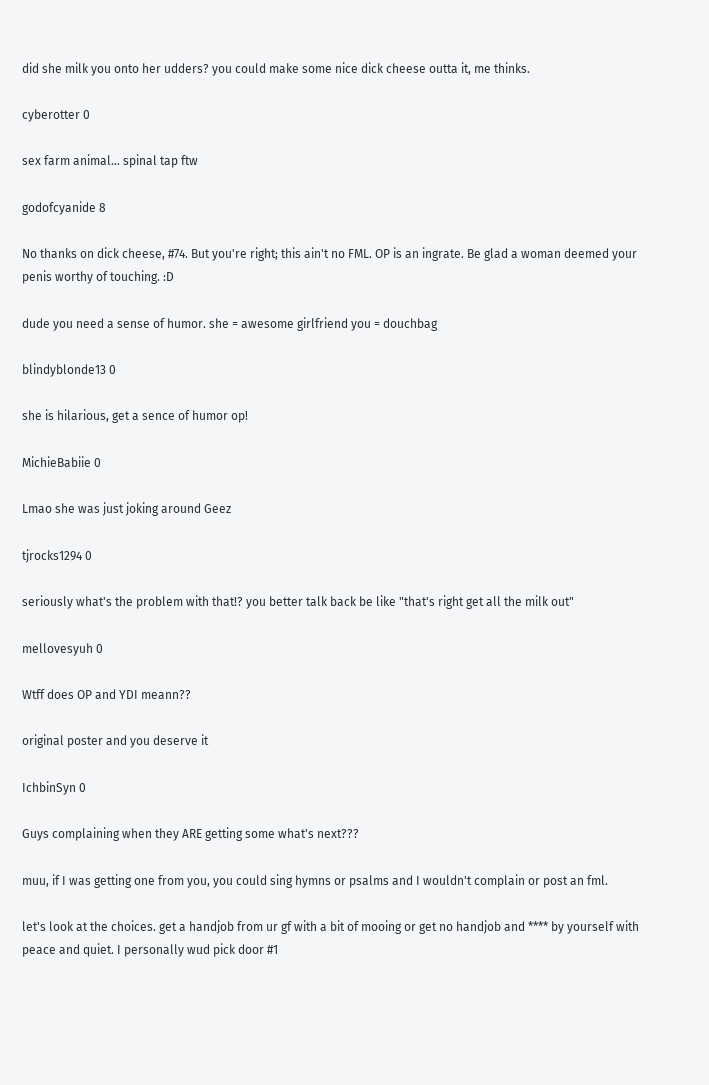did she milk you onto her udders? you could make some nice dick cheese outta it, me thinks.

cyberotter 0

sex farm animal... spinal tap ftw

godofcyanide 8

No thanks on dick cheese, #74. But you're right; this ain't no FML. OP is an ingrate. Be glad a woman deemed your penis worthy of touching. :D

dude you need a sense of humor. she = awesome girlfriend you = douchbag

blindyblonde13 0

she is hilarious, get a sence of humor op!

MichieBabiie 0

Lmao she was just joking around Geez

tjrocks1294 0

seriously what's the problem with that!? you better talk back be like "that's right get all the milk out"

mellovesyuh 0

Wtff does OP and YDI meann??

original poster and you deserve it

IchbinSyn 0

Guys complaining when they ARE getting some what's next???

muu, if I was getting one from you, you could sing hymns or psalms and I wouldn't complain or post an fml.

let's look at the choices. get a handjob from ur gf with a bit of mooing or get no handjob and **** by yourself with peace and quiet. I personally wud pick door #1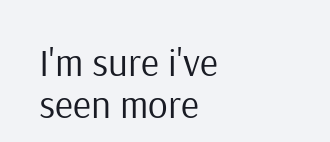I'm sure i've seen more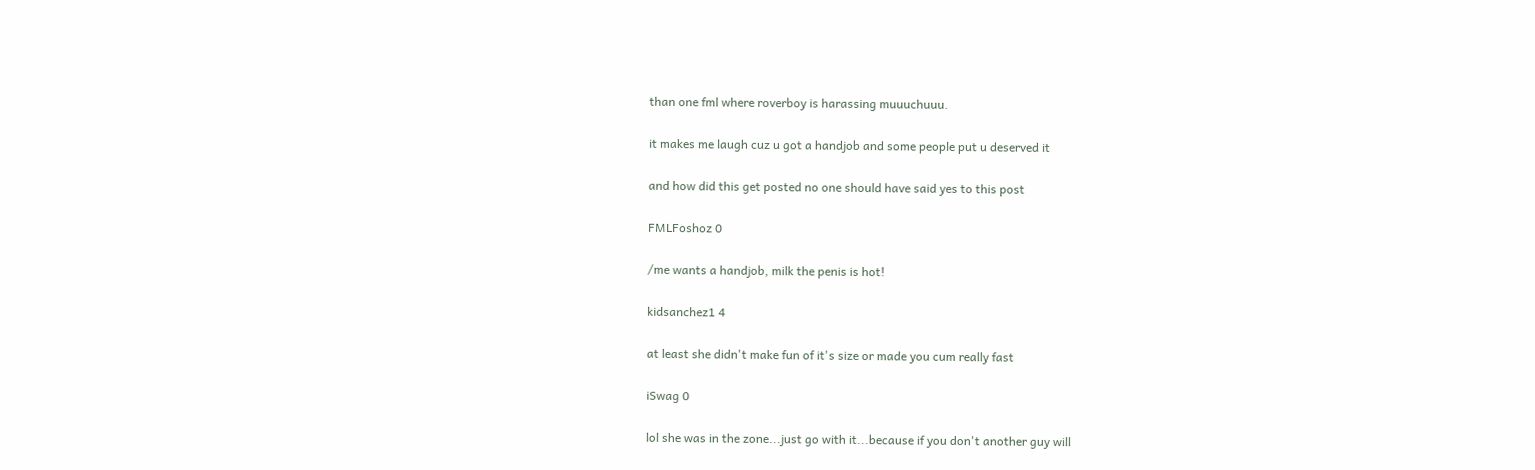than one fml where roverboy is harassing muuuchuuu.

it makes me laugh cuz u got a handjob and some people put u deserved it

and how did this get posted no one should have said yes to this post

FMLFoshoz 0

/me wants a handjob, milk the penis is hot!

kidsanchez1 4

at least she didn't make fun of it's size or made you cum really fast

iSwag 0

lol she was in the zone...just go with it...because if you don't another guy will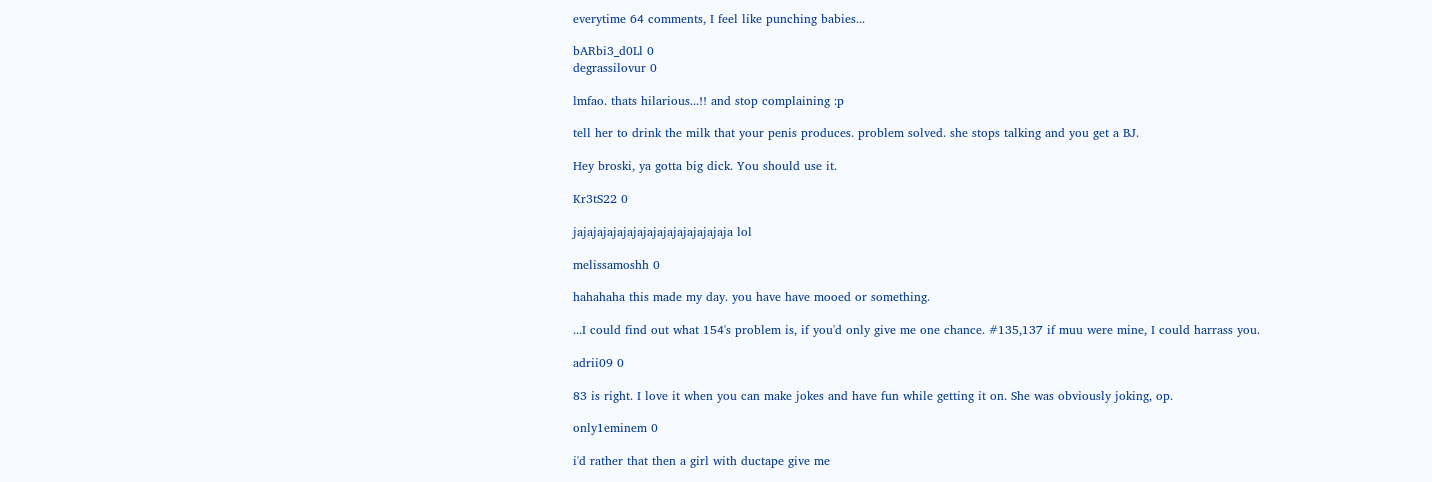everytime 64 comments, I feel like punching babies...

bARbi3_d0Ll 0
degrassilovur 0

lmfao. thats hilarious...!! and stop complaining :p

tell her to drink the milk that your penis produces. problem solved. she stops talking and you get a BJ.

Hey broski, ya gotta big dick. You should use it.

Kr3tS22 0

jajajajajajajajajajajajajajajaja lol

melissamoshh 0

hahahaha this made my day. you have have mooed or something.

...I could find out what 154's problem is, if you'd only give me one chance. #135,137 if muu were mine, I could harrass you.

adrii09 0

83 is right. I love it when you can make jokes and have fun while getting it on. She was obviously joking, op.

only1eminem 0

i'd rather that then a girl with ductape give me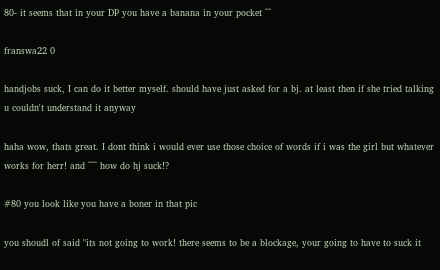80- it seems that in your DP you have a banana in your pocket ^^

franswa22 0

handjobs suck, I can do it better myself. should have just asked for a bj. at least then if she tried talking u couldn't understand it anyway

haha wow, thats great. I dont think i would ever use those choice of words if i was the girl but whatever works for herr! and ^^^ how do hj suck!?

#80 you look like you have a boner in that pic

you shoudl of said "its not going to work! there seems to be a blockage, your going to have to suck it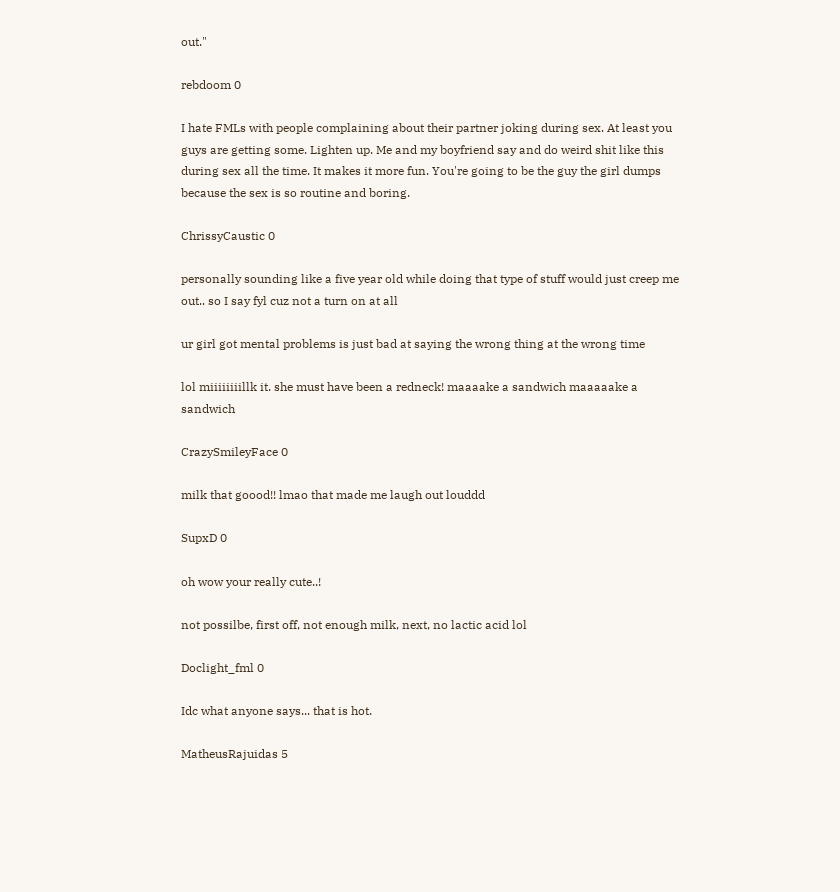out."

rebdoom 0

I hate FMLs with people complaining about their partner joking during sex. At least you guys are getting some. Lighten up. Me and my boyfriend say and do weird shit like this during sex all the time. It makes it more fun. You're going to be the guy the girl dumps because the sex is so routine and boring.

ChrissyCaustic 0

personally sounding like a five year old while doing that type of stuff would just creep me out.. so I say fyl cuz not a turn on at all

ur girl got mental problems is just bad at saying the wrong thing at the wrong time

lol miiiiiiiillk it. she must have been a redneck! maaaake a sandwich maaaaake a sandwich

CrazySmileyFace 0

milk that goood!! lmao that made me laugh out louddd

SupxD 0

oh wow your really cute..!

not possilbe, first off, not enough milk, next, no lactic acid lol

Doclight_fml 0

Idc what anyone says... that is hot.

MatheusRajuidas 5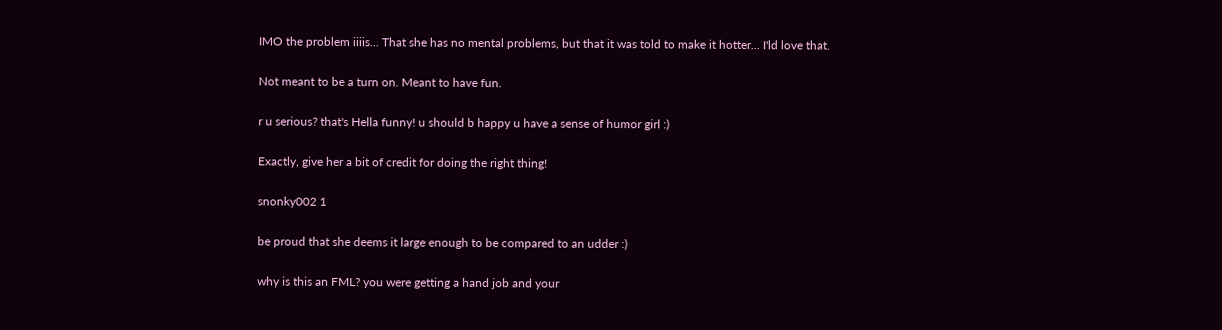IMO the problem iiiis... That she has no mental problems, but that it was told to make it hotter... I'ld love that.

Not meant to be a turn on. Meant to have fun.

r u serious? that's Hella funny! u should b happy u have a sense of humor girl :)

Exactly, give her a bit of credit for doing the right thing!

snonky002 1

be proud that she deems it large enough to be compared to an udder :)

why is this an FML? you were getting a hand job and your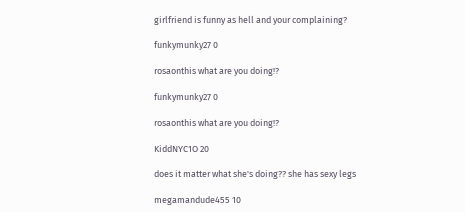girlfriend is funny as hell and your complaining?

funkymunky27 0

rosaonthis what are you doing!?

funkymunky27 0

rosaonthis what are you doing!?

KiddNYC1O 20

does it matter what she's doing?? she has sexy legs

megamandude455 10